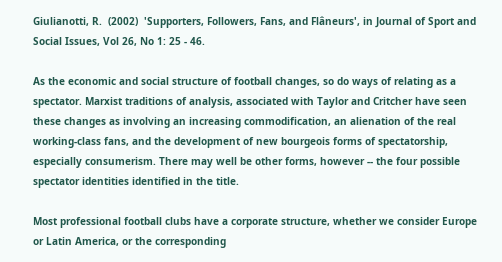Giulianotti, R.  (2002)  'Supporters, Followers, Fans, and Flâneurs', in Journal of Sport and Social Issues, Vol 26, No 1: 25 - 46.

As the economic and social structure of football changes, so do ways of relating as a spectator. Marxist traditions of analysis, associated with Taylor and Critcher have seen these changes as involving an increasing commodification, an alienation of the real working-class fans, and the development of new bourgeois forms of spectatorship, especially consumerism. There may well be other forms, however -- the four possible spectator identities identified in the title.

Most professional football clubs have a corporate structure, whether we consider Europe or Latin America, or the corresponding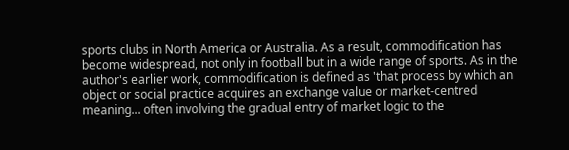sports clubs in North America or Australia. As a result, commodification has become widespread, not only in football but in a wide range of sports. As in the author's earlier work, commodification is defined as 'that process by which an object or social practice acquires an exchange value or market-centred meaning... often involving the gradual entry of market logic to the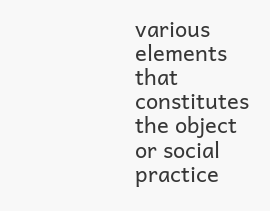various elements that constitutes the object or social practice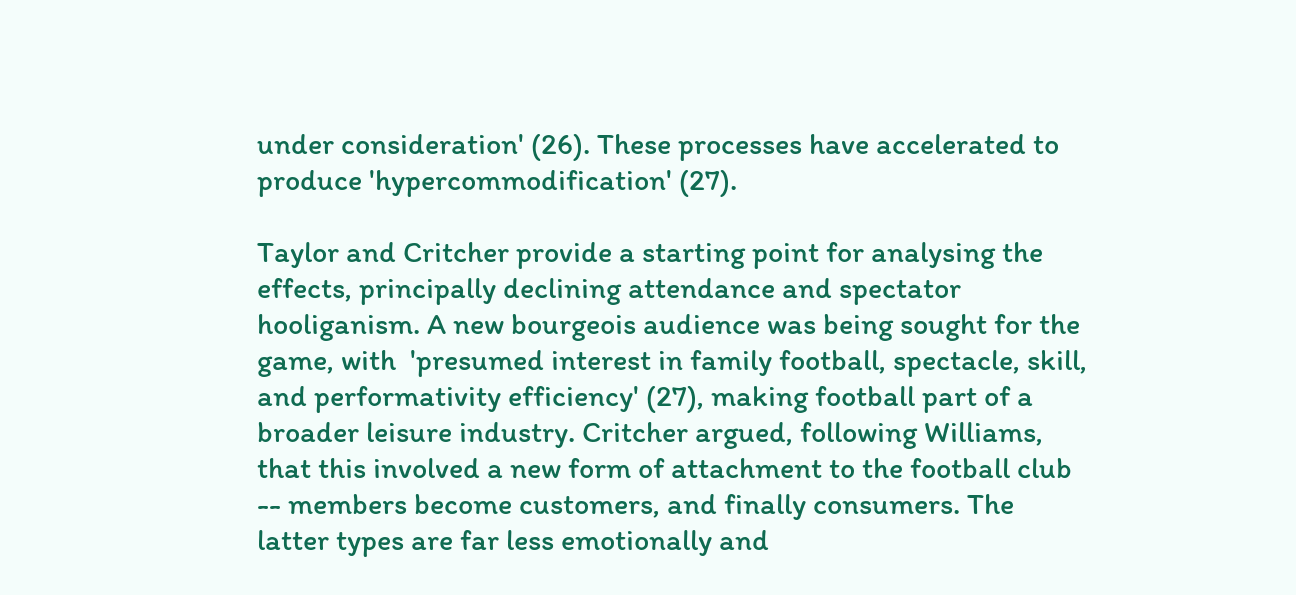under consideration' (26). These processes have accelerated to produce 'hypercommodification' (27).

Taylor and Critcher provide a starting point for analysing the effects, principally declining attendance and spectator hooliganism. A new bourgeois audience was being sought for the game, with  'presumed interest in family football, spectacle, skill, and performativity efficiency' (27), making football part of a broader leisure industry. Critcher argued, following Williams, that this involved a new form of attachment to the football club -- members become customers, and finally consumers. The latter types are far less emotionally and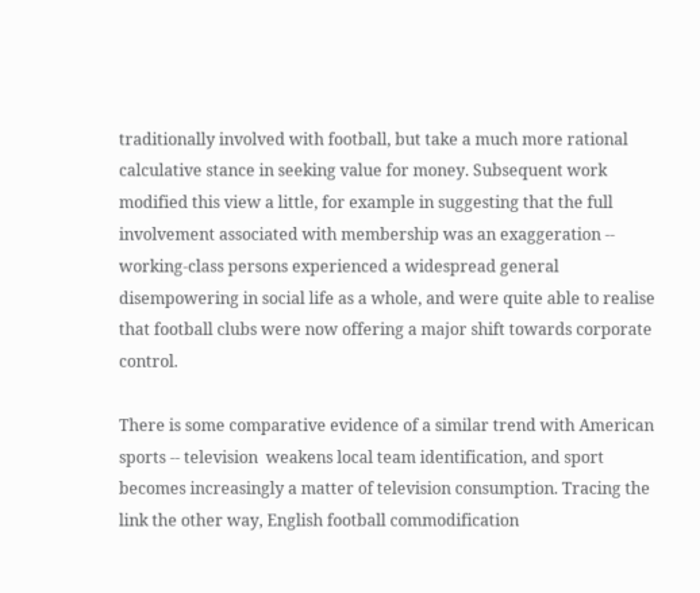traditionally involved with football, but take a much more rational calculative stance in seeking value for money. Subsequent work modified this view a little, for example in suggesting that the full involvement associated with membership was an exaggeration -- working-class persons experienced a widespread general disempowering in social life as a whole, and were quite able to realise that football clubs were now offering a major shift towards corporate control.

There is some comparative evidence of a similar trend with American sports -- television  weakens local team identification, and sport becomes increasingly a matter of television consumption. Tracing the link the other way, English football commodification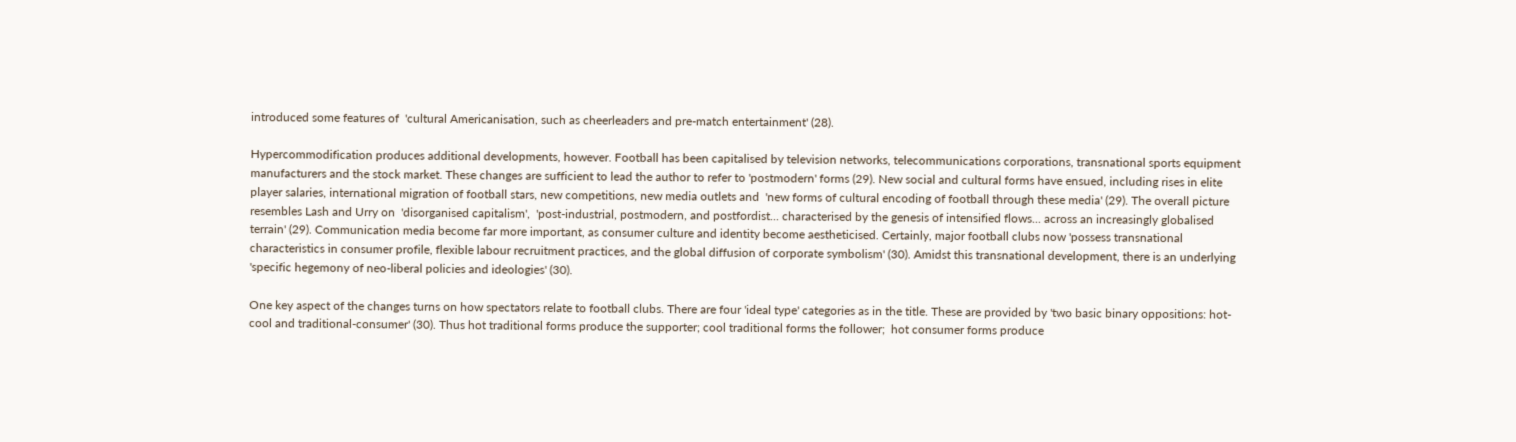introduced some features of  'cultural Americanisation, such as cheerleaders and pre-match entertainment' (28).

Hypercommodification produces additional developments, however. Football has been capitalised by television networks, telecommunications corporations, transnational sports equipment manufacturers and the stock market. These changes are sufficient to lead the author to refer to 'postmodern' forms (29). New social and cultural forms have ensued, including rises in elite player salaries, international migration of football stars, new competitions, new media outlets and  'new forms of cultural encoding of football through these media' (29). The overall picture resembles Lash and Urry on  'disorganised capitalism',  'post-industrial, postmodern, and postfordist... characterised by the genesis of intensified flows... across an increasingly globalised terrain' (29). Communication media become far more important, as consumer culture and identity become aestheticised. Certainly, major football clubs now 'possess transnational characteristics in consumer profile, flexible labour recruitment practices, and the global diffusion of corporate symbolism' (30). Amidst this transnational development, there is an underlying  'specific hegemony of neo-liberal policies and ideologies' (30).

One key aspect of the changes turns on how spectators relate to football clubs. There are four 'ideal type' categories as in the title. These are provided by 'two basic binary oppositions: hot-cool and traditional-consumer' (30). Thus hot traditional forms produce the supporter; cool traditional forms the follower;  hot consumer forms produce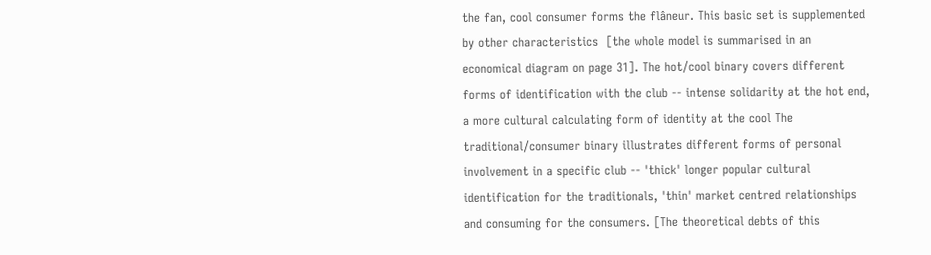the fan, cool consumer forms the flâneur. This basic set is supplemented by other characteristics  [the whole model is summarised in an economical diagram on page 31]. The hot/cool binary covers different forms of identification with the club -- intense solidarity at the hot end, a more cultural calculating form of identity at the cool The traditional/consumer binary illustrates different forms of personal involvement in a specific club -- 'thick' longer popular cultural identification for the traditionals, 'thin' market centred relationships and consuming for the consumers. [The theoretical debts of this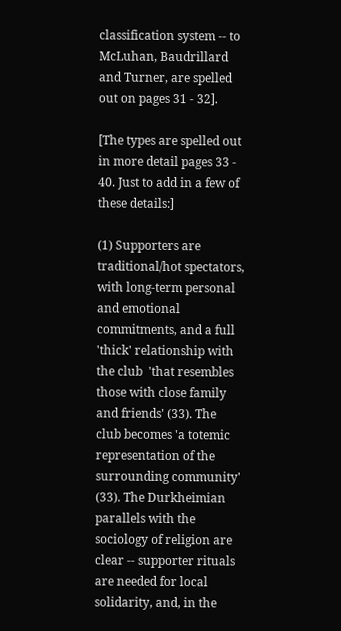classification system -- to McLuhan, Baudrillard and Turner, are spelled out on pages 31 - 32].

[The types are spelled out in more detail pages 33 - 40. Just to add in a few of these details:]

(1) Supporters are traditional/hot spectators, with long-term personal and emotional commitments, and a full  'thick' relationship with the club  'that resembles those with close family and friends' (33). The club becomes 'a totemic representation of the surrounding community' (33). The Durkheimian parallels with the sociology of religion are clear -- supporter rituals are needed for local solidarity, and, in the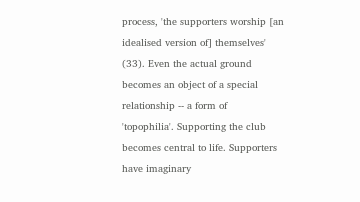process, 'the supporters worship [an idealised version of] themselves' (33). Even the actual ground becomes an object of a special relationship -- a form of  'topophilia'. Supporting the club becomes central to life. Supporters have imaginary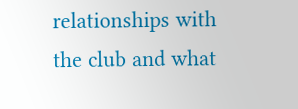relationships with the club and what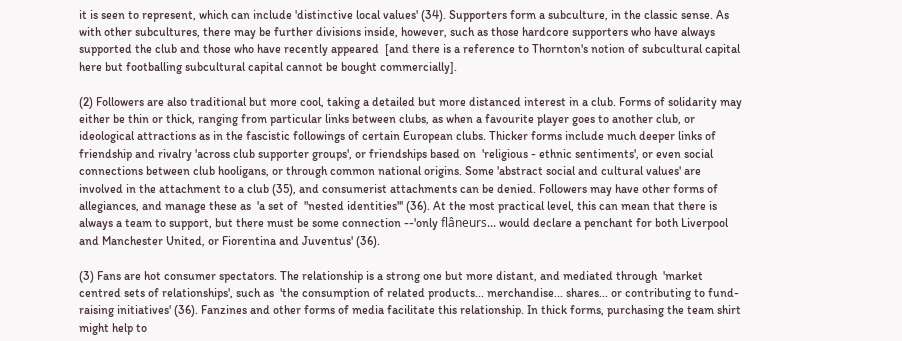it is seen to represent, which can include 'distinctive local values' (34). Supporters form a subculture, in the classic sense. As with other subcultures, there may be further divisions inside, however, such as those hardcore supporters who have always supported the club and those who have recently appeared  [and there is a reference to Thornton's notion of subcultural capital here but footballing subcultural capital cannot be bought commercially].

(2) Followers are also traditional but more cool, taking a detailed but more distanced interest in a club. Forms of solidarity may either be thin or thick, ranging from particular links between clubs, as when a favourite player goes to another club, or ideological attractions as in the fascistic followings of certain European clubs. Thicker forms include much deeper links of friendship and rivalry 'across club supporter groups', or friendships based on  'religious - ethnic sentiments', or even social connections between club hooligans, or through common national origins. Some 'abstract social and cultural values' are involved in the attachment to a club (35), and consumerist attachments can be denied. Followers may have other forms of allegiances, and manage these as  'a set of  "nested identities"' (36). At the most practical level, this can mean that there is always a team to support, but there must be some connection --'only flâneurs... would declare a penchant for both Liverpool and Manchester United, or Fiorentina and Juventus' (36).

(3) Fans are hot consumer spectators. The relationship is a strong one but more distant, and mediated through  'market centred sets of relationships', such as  'the consumption of related products... merchandise... shares... or contributing to fund-raising initiatives' (36). Fanzines and other forms of media facilitate this relationship. In thick forms, purchasing the team shirt might help to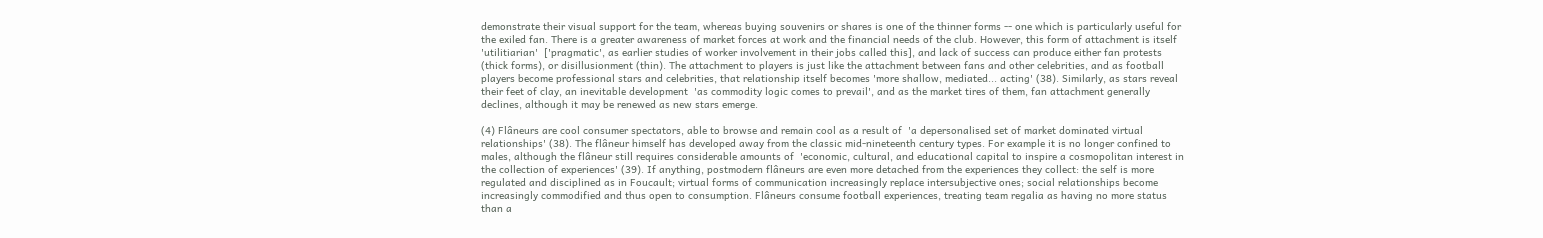demonstrate their visual support for the team, whereas buying souvenirs or shares is one of the thinner forms -- one which is particularly useful for the exiled fan. There is a greater awareness of market forces at work and the financial needs of the club. However, this form of attachment is itself 'utilitiarian'  ['pragmatic', as earlier studies of worker involvement in their jobs called this], and lack of success can produce either fan protests (thick forms), or disillusionment (thin). The attachment to players is just like the attachment between fans and other celebrities, and as football players become professional stars and celebrities, that relationship itself becomes 'more shallow, mediated... acting' (38). Similarly, as stars reveal their feet of clay, an inevitable development  'as commodity logic comes to prevail', and as the market tires of them, fan attachment generally declines, although it may be renewed as new stars emerge.

(4) Flâneurs are cool consumer spectators, able to browse and remain cool as a result of  'a depersonalised set of market dominated virtual relationships' (38). The flâneur himself has developed away from the classic mid-nineteenth century types. For example it is no longer confined to males, although the flâneur still requires considerable amounts of  'economic, cultural, and educational capital to inspire a cosmopolitan interest in the collection of experiences' (39). If anything, postmodern flâneurs are even more detached from the experiences they collect: the self is more regulated and disciplined as in Foucault; virtual forms of communication increasingly replace intersubjective ones; social relationships become increasingly commodified and thus open to consumption. Flâneurs consume football experiences, treating team regalia as having no more status than a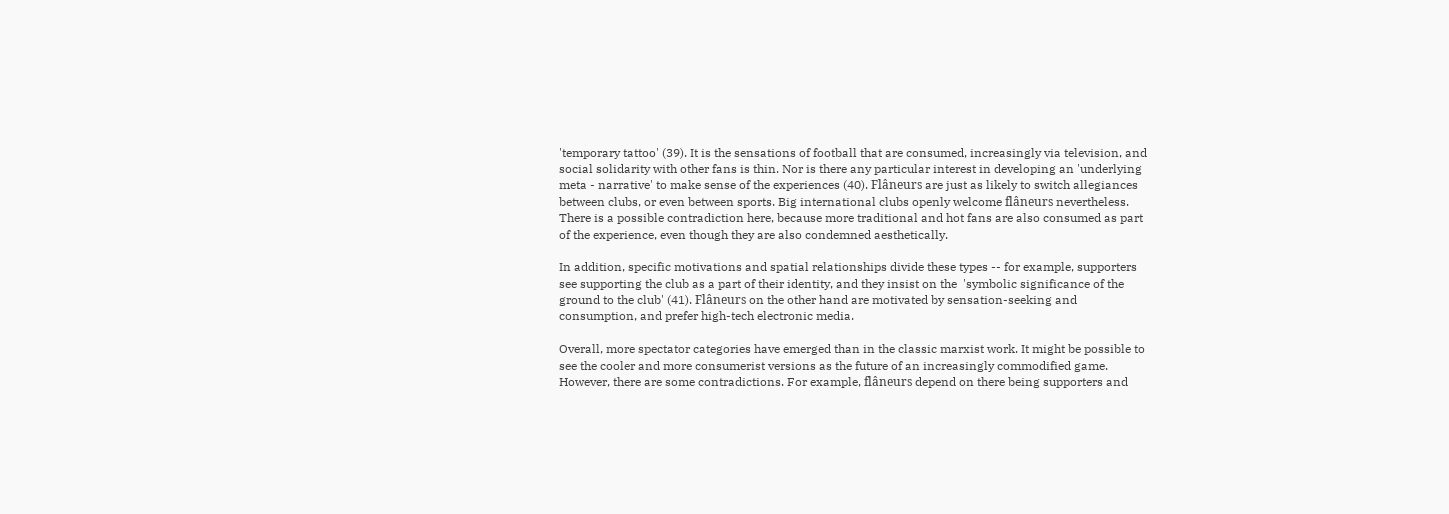'temporary tattoo' (39). It is the sensations of football that are consumed, increasingly via television, and social solidarity with other fans is thin. Nor is there any particular interest in developing an 'underlying meta - narrative' to make sense of the experiences (40). Flâneurs are just as likely to switch allegiances between clubs, or even between sports. Big international clubs openly welcome flâneurs nevertheless. There is a possible contradiction here, because more traditional and hot fans are also consumed as part of the experience, even though they are also condemned aesthetically.

In addition, specific motivations and spatial relationships divide these types -- for example, supporters see supporting the club as a part of their identity, and they insist on the  'symbolic significance of the ground to the club' (41). Flâneurs on the other hand are motivated by sensation-seeking and consumption, and prefer high-tech electronic media.

Overall, more spectator categories have emerged than in the classic marxist work. It might be possible to see the cooler and more consumerist versions as the future of an increasingly commodified game. However, there are some contradictions. For example, flâneurs depend on there being supporters and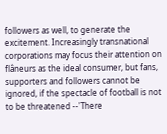followers as well, to generate the excitement. Increasingly transnational corporations may focus their attention on flâneurs as the ideal consumer, but fans, supporters and followers cannot be ignored, if the spectacle of football is not to be threatened --'There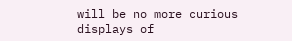will be no more curious displays of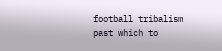football tribalism past which to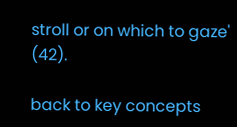stroll or on which to gaze' (42).

back to key concepts